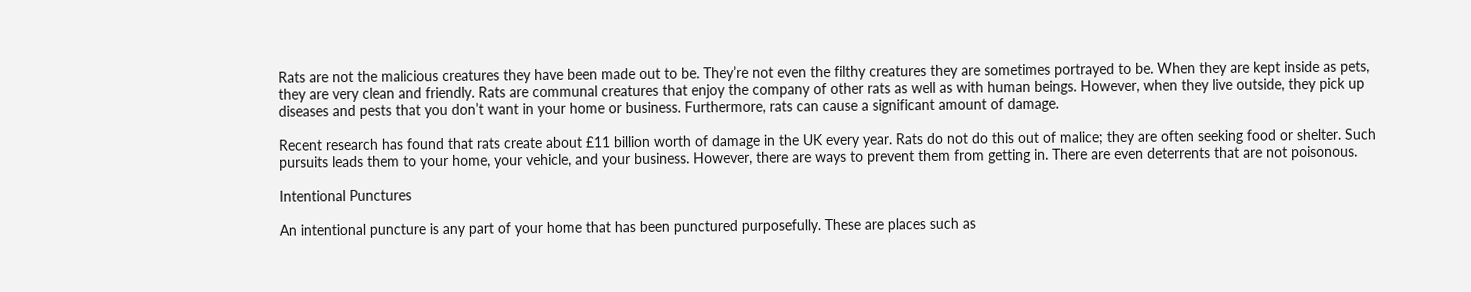Rats are not the malicious creatures they have been made out to be. They’re not even the filthy creatures they are sometimes portrayed to be. When they are kept inside as pets, they are very clean and friendly. Rats are communal creatures that enjoy the company of other rats as well as with human beings. However, when they live outside, they pick up diseases and pests that you don’t want in your home or business. Furthermore, rats can cause a significant amount of damage.

Recent research has found that rats create about £11 billion worth of damage in the UK every year. Rats do not do this out of malice; they are often seeking food or shelter. Such pursuits leads them to your home, your vehicle, and your business. However, there are ways to prevent them from getting in. There are even deterrents that are not poisonous.

Intentional Punctures

An intentional puncture is any part of your home that has been punctured purposefully. These are places such as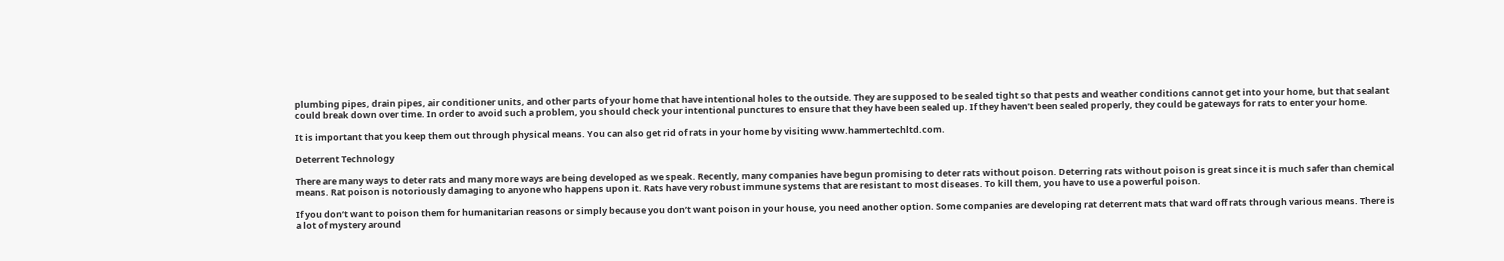plumbing pipes, drain pipes, air conditioner units, and other parts of your home that have intentional holes to the outside. They are supposed to be sealed tight so that pests and weather conditions cannot get into your home, but that sealant could break down over time. In order to avoid such a problem, you should check your intentional punctures to ensure that they have been sealed up. If they haven’t been sealed properly, they could be gateways for rats to enter your home.

It is important that you keep them out through physical means. You can also get rid of rats in your home by visiting www.hammertechltd.com.

Deterrent Technology

There are many ways to deter rats and many more ways are being developed as we speak. Recently, many companies have begun promising to deter rats without poison. Deterring rats without poison is great since it is much safer than chemical means. Rat poison is notoriously damaging to anyone who happens upon it. Rats have very robust immune systems that are resistant to most diseases. To kill them, you have to use a powerful poison.

If you don’t want to poison them for humanitarian reasons or simply because you don’t want poison in your house, you need another option. Some companies are developing rat deterrent mats that ward off rats through various means. There is a lot of mystery around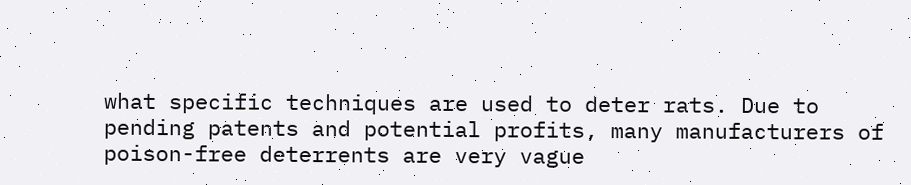what specific techniques are used to deter rats. Due to pending patents and potential profits, many manufacturers of poison-free deterrents are very vague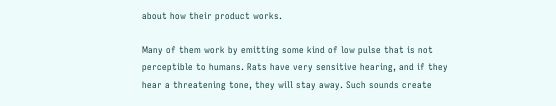about how their product works.

Many of them work by emitting some kind of low pulse that is not perceptible to humans. Rats have very sensitive hearing, and if they hear a threatening tone, they will stay away. Such sounds create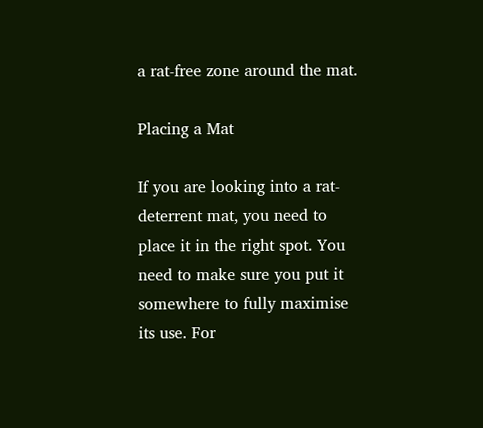a rat-free zone around the mat.

Placing a Mat

If you are looking into a rat-deterrent mat, you need to place it in the right spot. You need to make sure you put it somewhere to fully maximise its use. For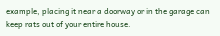example, placing it near a doorway or in the garage can keep rats out of your entire house.